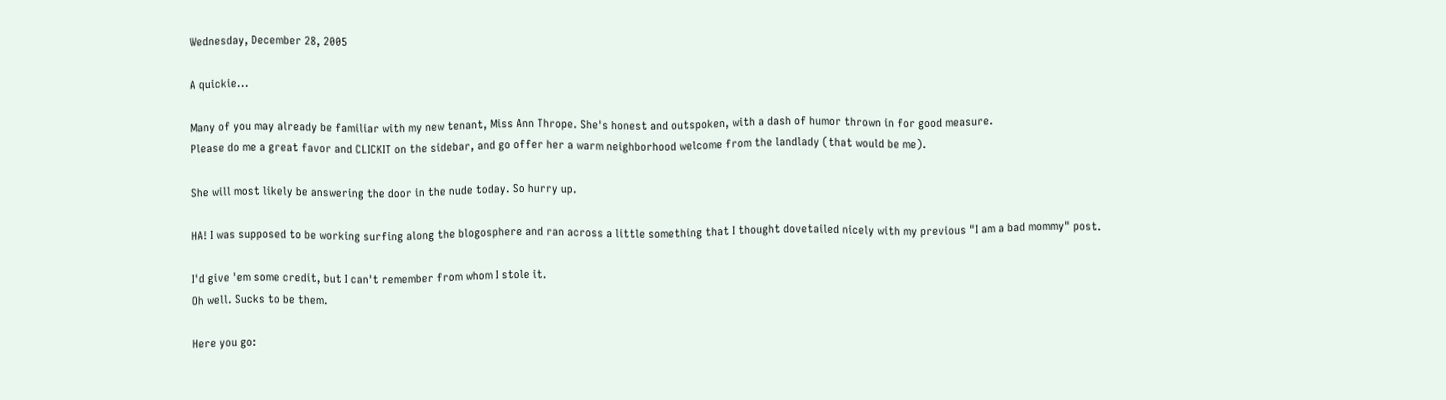Wednesday, December 28, 2005

A quickie...

Many of you may already be familiar with my new tenant, Miss Ann Thrope. She's honest and outspoken, with a dash of humor thrown in for good measure.
Please do me a great favor and CLICKIT on the sidebar, and go offer her a warm neighborhood welcome from the landlady (that would be me).

She will most likely be answering the door in the nude today. So hurry up.

HA! I was supposed to be working surfing along the blogosphere and ran across a little something that I thought dovetailed nicely with my previous "I am a bad mommy" post.

I'd give 'em some credit, but I can't remember from whom I stole it.
Oh well. Sucks to be them.

Here you go: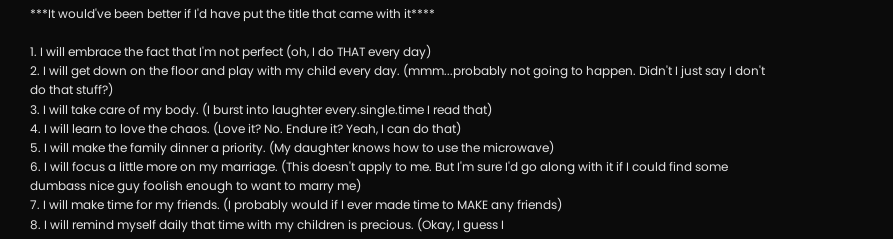***It would've been better if I'd have put the title that came with it****

1. I will embrace the fact that I'm not perfect (oh, I do THAT every day)
2. I will get down on the floor and play with my child every day. (mmm...probably not going to happen. Didn't I just say I don't do that stuff?)
3. I will take care of my body. (I burst into laughter every.single.time I read that)
4. I will learn to love the chaos. (Love it? No. Endure it? Yeah, I can do that)
5. I will make the family dinner a priority. (My daughter knows how to use the microwave)
6. I will focus a little more on my marriage. (This doesn't apply to me. But I'm sure I'd go along with it if I could find some dumbass nice guy foolish enough to want to marry me)
7. I will make time for my friends. (I probably would if I ever made time to MAKE any friends)
8. I will remind myself daily that time with my children is precious. (Okay, I guess I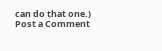can do that one.)
Post a Comment